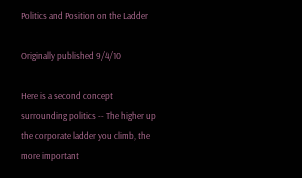Politics and Position on the Ladder

Originally published 9/4/10

Here is a second concept surrounding politics -- The higher up the corporate ladder you climb, the more important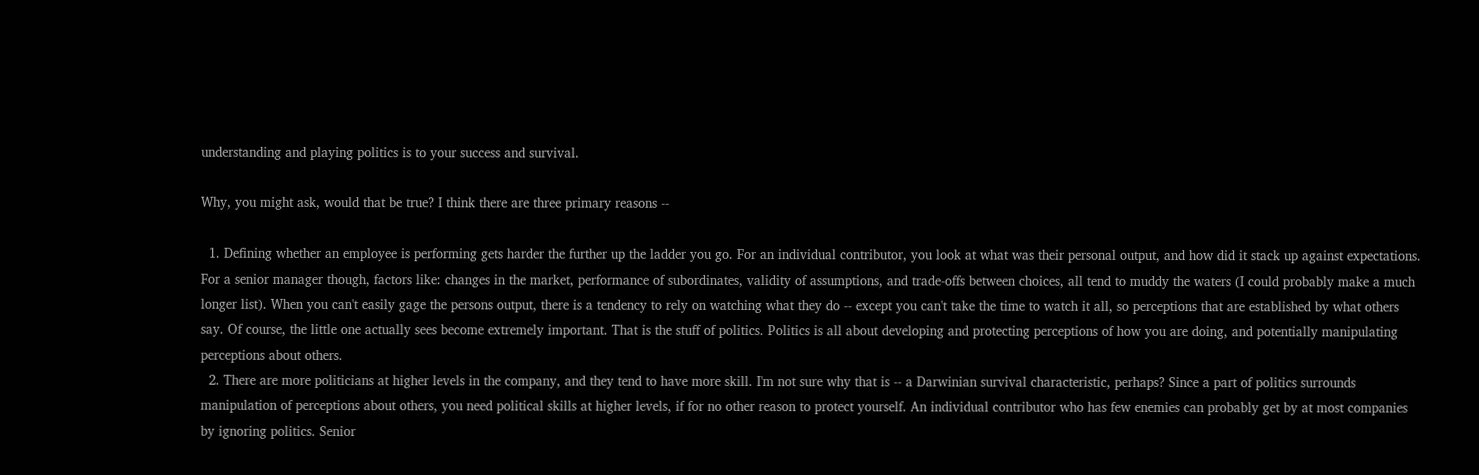understanding and playing politics is to your success and survival.

Why, you might ask, would that be true? I think there are three primary reasons --

  1. Defining whether an employee is performing gets harder the further up the ladder you go. For an individual contributor, you look at what was their personal output, and how did it stack up against expectations. For a senior manager though, factors like: changes in the market, performance of subordinates, validity of assumptions, and trade-offs between choices, all tend to muddy the waters (I could probably make a much longer list). When you can't easily gage the persons output, there is a tendency to rely on watching what they do -- except you can't take the time to watch it all, so perceptions that are established by what others say. Of course, the little one actually sees become extremely important. That is the stuff of politics. Politics is all about developing and protecting perceptions of how you are doing, and potentially manipulating perceptions about others.
  2. There are more politicians at higher levels in the company, and they tend to have more skill. I'm not sure why that is -- a Darwinian survival characteristic, perhaps? Since a part of politics surrounds manipulation of perceptions about others, you need political skills at higher levels, if for no other reason to protect yourself. An individual contributor who has few enemies can probably get by at most companies by ignoring politics. Senior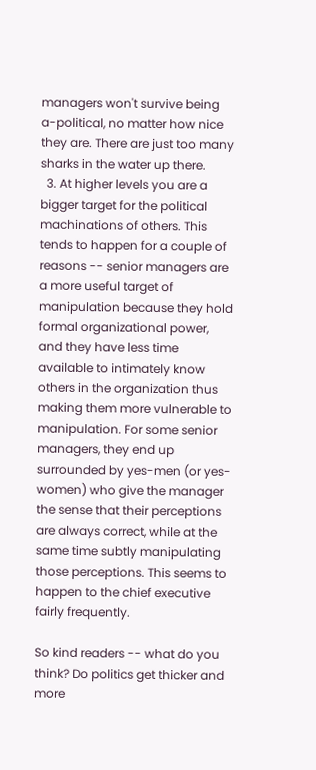managers won't survive being a-political, no matter how nice they are. There are just too many sharks in the water up there.
  3. At higher levels you are a bigger target for the political machinations of others. This tends to happen for a couple of reasons -- senior managers are a more useful target of manipulation because they hold formal organizational power, and they have less time available to intimately know others in the organization thus making them more vulnerable to manipulation. For some senior managers, they end up surrounded by yes-men (or yes-women) who give the manager the sense that their perceptions are always correct, while at the same time subtly manipulating those perceptions. This seems to happen to the chief executive fairly frequently.

So kind readers -- what do you think? Do politics get thicker and more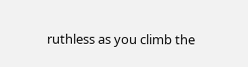ruthless as you climb the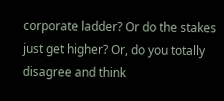corporate ladder? Or do the stakes just get higher? Or, do you totally disagree and think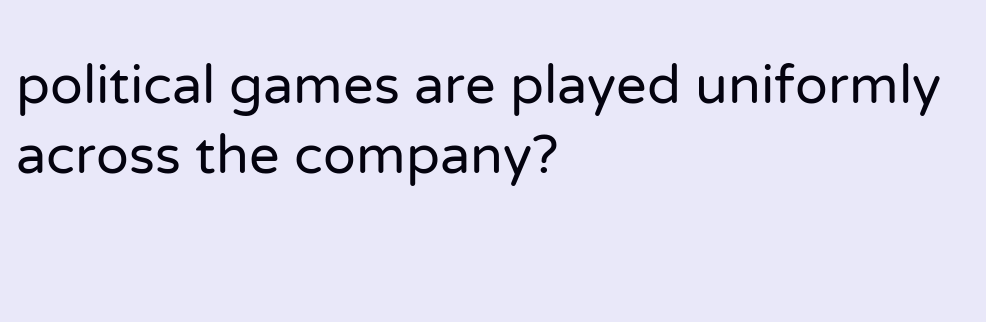political games are played uniformly across the company?